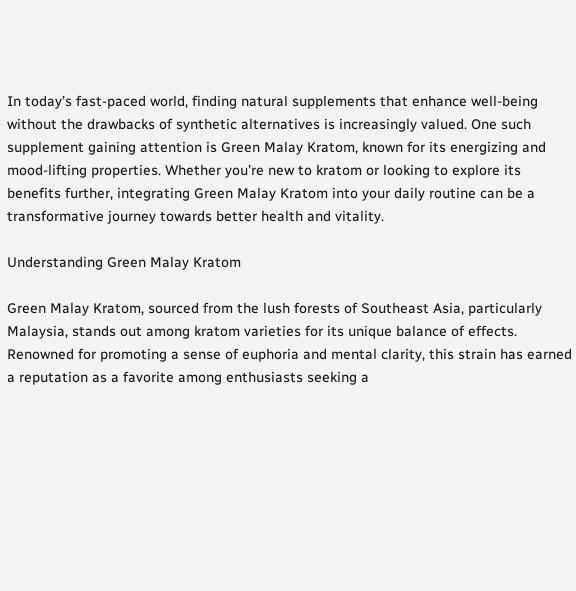In today’s fast-paced world, finding natural supplements that enhance well-being without the drawbacks of synthetic alternatives is increasingly valued. One such supplement gaining attention is Green Malay Kratom, known for its energizing and mood-lifting properties. Whether you’re new to kratom or looking to explore its benefits further, integrating Green Malay Kratom into your daily routine can be a transformative journey towards better health and vitality.

Understanding Green Malay Kratom

Green Malay Kratom, sourced from the lush forests of Southeast Asia, particularly Malaysia, stands out among kratom varieties for its unique balance of effects. Renowned for promoting a sense of euphoria and mental clarity, this strain has earned a reputation as a favorite among enthusiasts seeking a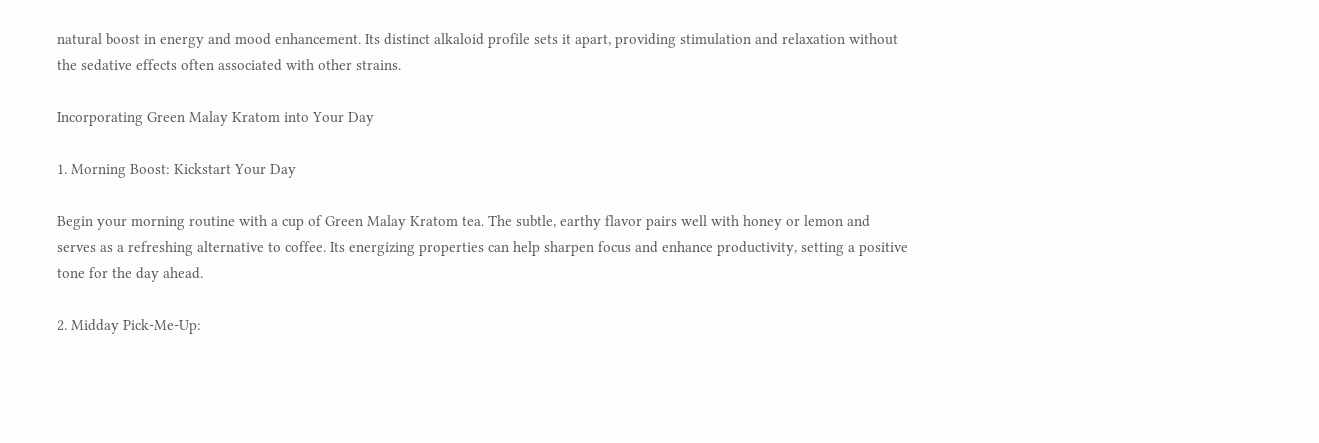natural boost in energy and mood enhancement. Its distinct alkaloid profile sets it apart, providing stimulation and relaxation without the sedative effects often associated with other strains.

Incorporating Green Malay Kratom into Your Day

1. Morning Boost: Kickstart Your Day

Begin your morning routine with a cup of Green Malay Kratom tea. The subtle, earthy flavor pairs well with honey or lemon and serves as a refreshing alternative to coffee. Its energizing properties can help sharpen focus and enhance productivity, setting a positive tone for the day ahead.

2. Midday Pick-Me-Up: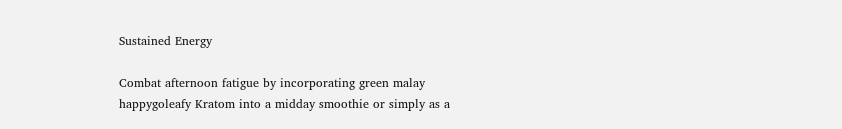Sustained Energy

Combat afternoon fatigue by incorporating green malay happygoleafy Kratom into a midday smoothie or simply as a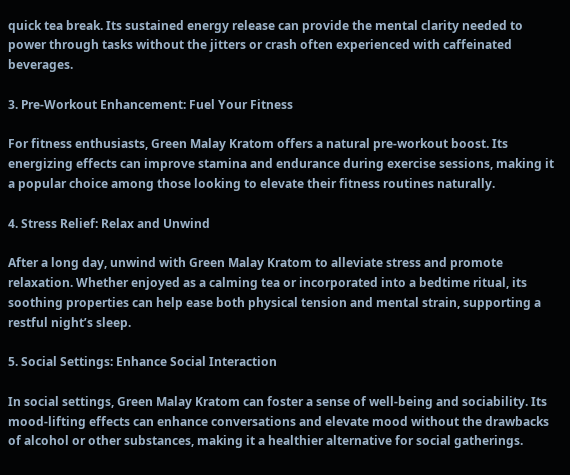quick tea break. Its sustained energy release can provide the mental clarity needed to power through tasks without the jitters or crash often experienced with caffeinated beverages.

3. Pre-Workout Enhancement: Fuel Your Fitness

For fitness enthusiasts, Green Malay Kratom offers a natural pre-workout boost. Its energizing effects can improve stamina and endurance during exercise sessions, making it a popular choice among those looking to elevate their fitness routines naturally.

4. Stress Relief: Relax and Unwind

After a long day, unwind with Green Malay Kratom to alleviate stress and promote relaxation. Whether enjoyed as a calming tea or incorporated into a bedtime ritual, its soothing properties can help ease both physical tension and mental strain, supporting a restful night’s sleep.

5. Social Settings: Enhance Social Interaction

In social settings, Green Malay Kratom can foster a sense of well-being and sociability. Its mood-lifting effects can enhance conversations and elevate mood without the drawbacks of alcohol or other substances, making it a healthier alternative for social gatherings.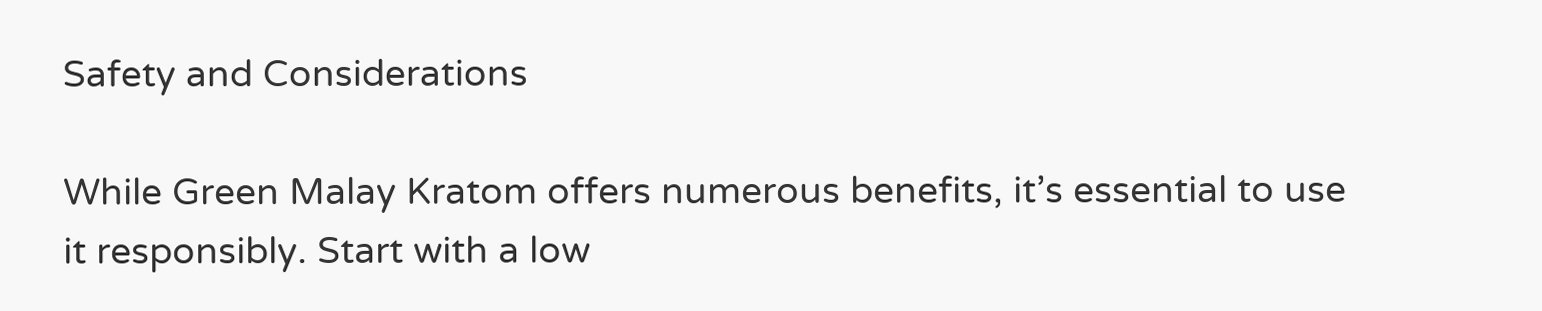Safety and Considerations

While Green Malay Kratom offers numerous benefits, it’s essential to use it responsibly. Start with a low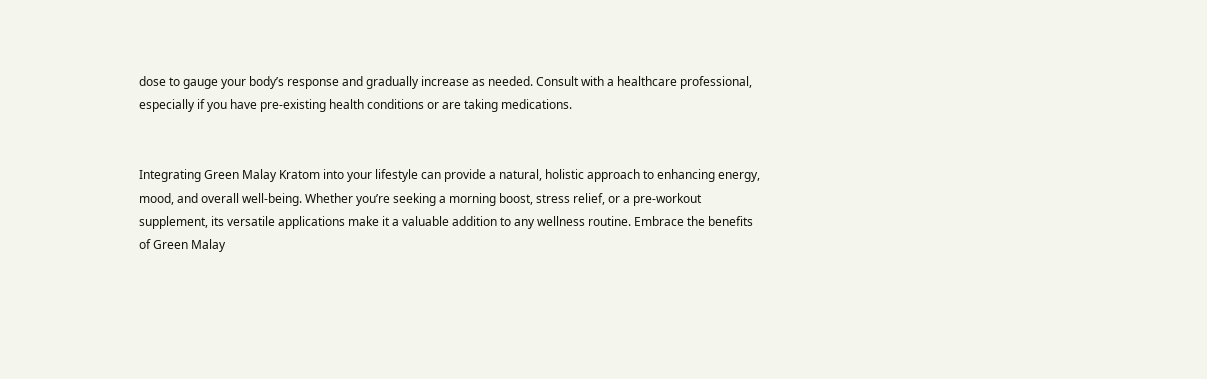dose to gauge your body’s response and gradually increase as needed. Consult with a healthcare professional, especially if you have pre-existing health conditions or are taking medications.


Integrating Green Malay Kratom into your lifestyle can provide a natural, holistic approach to enhancing energy, mood, and overall well-being. Whether you’re seeking a morning boost, stress relief, or a pre-workout supplement, its versatile applications make it a valuable addition to any wellness routine. Embrace the benefits of Green Malay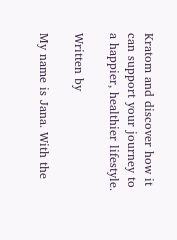Kratom and discover how it can support your journey to a happier, healthier lifestyle.

Written by

My name is Jana. With the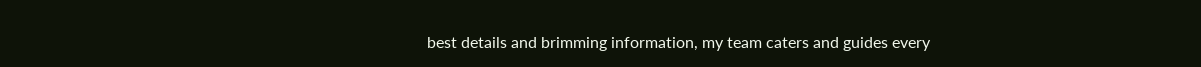best details and brimming information, my team caters and guides every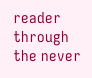reader through the never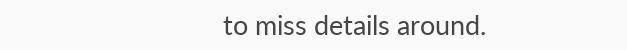to miss details around.